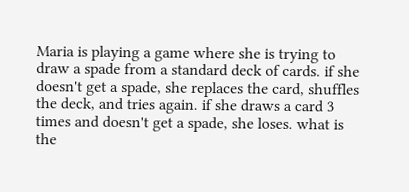Maria is playing a game where she is trying to draw a spade from a standard deck of cards. if she doesn't get a spade, she replaces the card, shuffles the deck, and tries again. if she draws a card 3 times and doesn't get a spade, she loses. what is the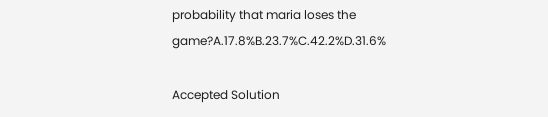probability that maria loses the game?A.17.8%B.23.7%C.42.2%D.31.6%

Accepted Solution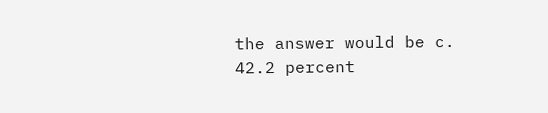the answer would be c. 42.2 percent